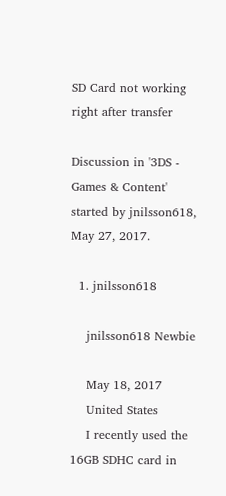SD Card not working right after transfer

Discussion in '3DS - Games & Content' started by jnilsson618, May 27, 2017.

  1. jnilsson618

    jnilsson618 Newbie

    May 18, 2017
    United States
    I recently used the 16GB SDHC card in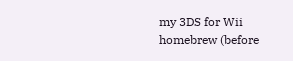my 3DS for Wii homebrew (before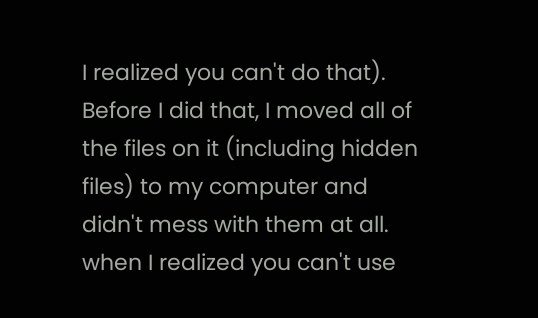I realized you can't do that). Before I did that, I moved all of the files on it (including hidden files) to my computer and didn't mess with them at all. when I realized you can't use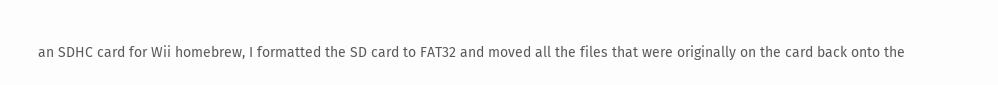an SDHC card for Wii homebrew, I formatted the SD card to FAT32 and moved all the files that were originally on the card back onto the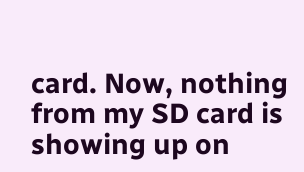card. Now, nothing from my SD card is showing up on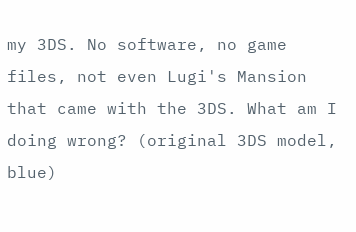my 3DS. No software, no game files, not even Lugi's Mansion that came with the 3DS. What am I doing wrong? (original 3DS model, blue)